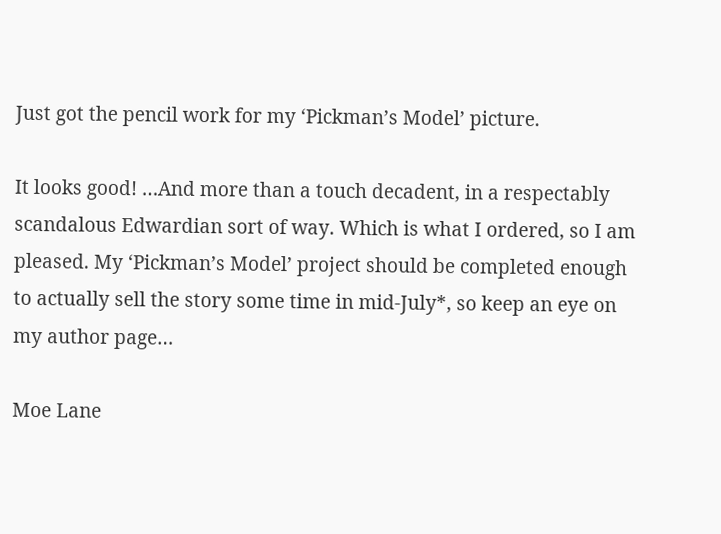Just got the pencil work for my ‘Pickman’s Model’ picture.

It looks good! …And more than a touch decadent, in a respectably scandalous Edwardian sort of way. Which is what I ordered, so I am pleased. My ‘Pickman’s Model’ project should be completed enough to actually sell the story some time in mid-July*, so keep an eye on my author page…

Moe Lane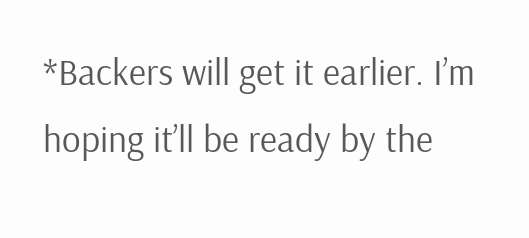*Backers will get it earlier. I’m hoping it’ll be ready by the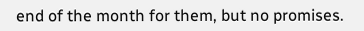end of the month for them, but no promises.